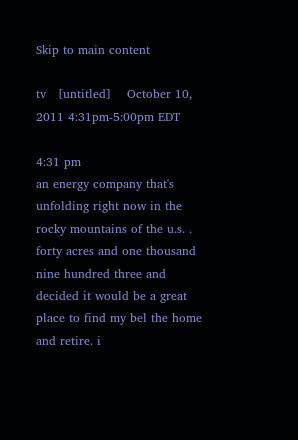Skip to main content

tv   [untitled]    October 10, 2011 4:31pm-5:00pm EDT

4:31 pm
an energy company that's unfolding right now in the rocky mountains of the u.s. . forty acres and one thousand nine hundred three and decided it would be a great place to find my bel the home and retire. i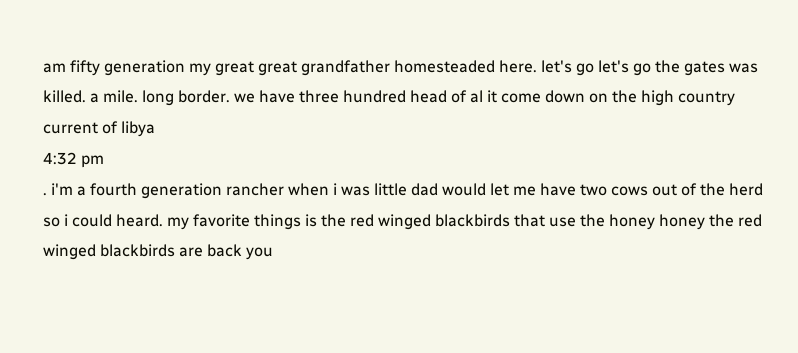am fifty generation my great great grandfather homesteaded here. let's go let's go the gates was killed. a mile. long border. we have three hundred head of al it come down on the high country current of libya
4:32 pm
. i'm a fourth generation rancher when i was little dad would let me have two cows out of the herd so i could heard. my favorite things is the red winged blackbirds that use the honey honey the red winged blackbirds are back you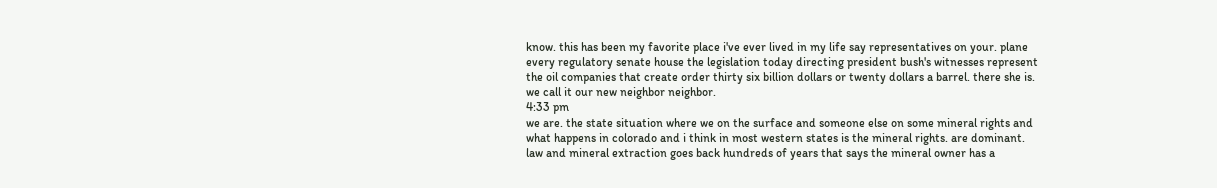know. this has been my favorite place i've ever lived in my life say representatives on your. plane every regulatory senate house the legislation today directing president bush's witnesses represent the oil companies that create order thirty six billion dollars or twenty dollars a barrel. there she is. we call it our new neighbor neighbor.
4:33 pm
we are. the state situation where we on the surface and someone else on some mineral rights and what happens in colorado and i think in most western states is the mineral rights. are dominant. law and mineral extraction goes back hundreds of years that says the mineral owner has a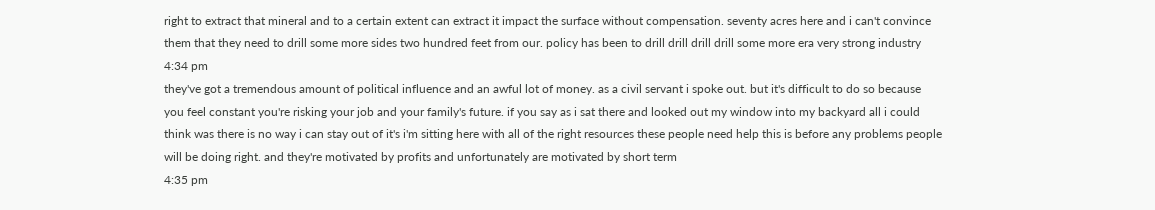right to extract that mineral and to a certain extent can extract it impact the surface without compensation. seventy acres here and i can't convince them that they need to drill some more sides two hundred feet from our. policy has been to drill drill drill drill some more era very strong industry
4:34 pm
they've got a tremendous amount of political influence and an awful lot of money. as a civil servant i spoke out. but it's difficult to do so because you feel constant you're risking your job and your family's future. if you say as i sat there and looked out my window into my backyard all i could think was there is no way i can stay out of it's i'm sitting here with all of the right resources these people need help this is before any problems people will be doing right. and they're motivated by profits and unfortunately are motivated by short term
4:35 pm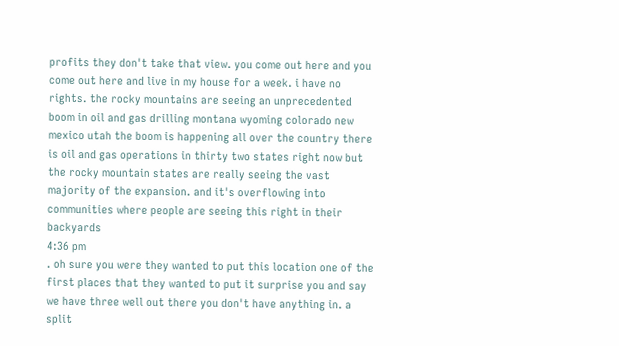profits they don't take that view. you come out here and you come out here and live in my house for a week. i have no rights. the rocky mountains are seeing an unprecedented boom in oil and gas drilling montana wyoming colorado new mexico utah the boom is happening all over the country there is oil and gas operations in thirty two states right now but the rocky mountain states are really seeing the vast majority of the expansion. and it's overflowing into communities where people are seeing this right in their backyards
4:36 pm
. oh sure you were they wanted to put this location one of the first places that they wanted to put it surprise you and say we have three well out there you don't have anything in. a split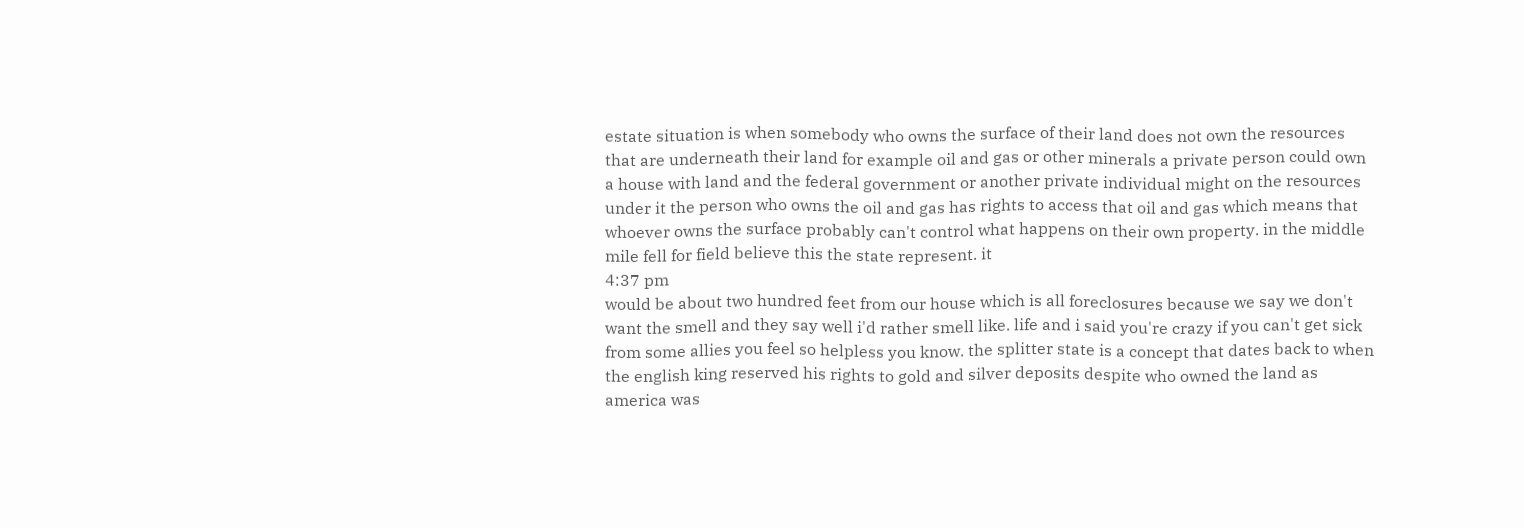estate situation is when somebody who owns the surface of their land does not own the resources that are underneath their land for example oil and gas or other minerals a private person could own a house with land and the federal government or another private individual might on the resources under it the person who owns the oil and gas has rights to access that oil and gas which means that whoever owns the surface probably can't control what happens on their own property. in the middle mile fell for field believe this the state represent. it
4:37 pm
would be about two hundred feet from our house which is all foreclosures because we say we don't want the smell and they say well i'd rather smell like. life and i said you're crazy if you can't get sick from some allies you feel so helpless you know. the splitter state is a concept that dates back to when the english king reserved his rights to gold and silver deposits despite who owned the land as america was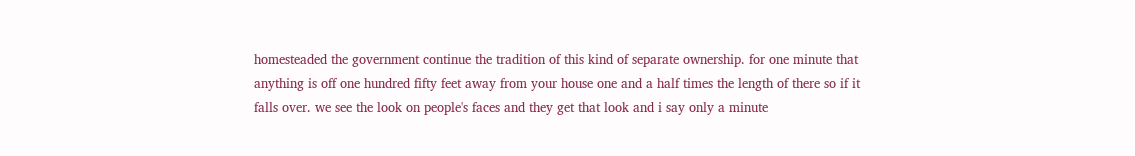homesteaded the government continue the tradition of this kind of separate ownership. for one minute that anything is off one hundred fifty feet away from your house one and a half times the length of there so if it falls over. we see the look on people's faces and they get that look and i say only a minute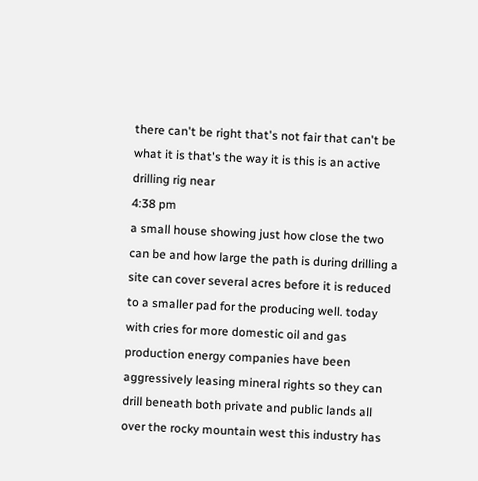there can't be right that's not fair that can't be what it is that's the way it is this is an active drilling rig near
4:38 pm
a small house showing just how close the two can be and how large the path is during drilling a site can cover several acres before it is reduced to a smaller pad for the producing well. today with cries for more domestic oil and gas production energy companies have been aggressively leasing mineral rights so they can drill beneath both private and public lands all over the rocky mountain west this industry has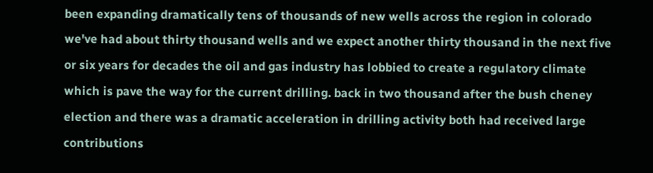been expanding dramatically tens of thousands of new wells across the region in colorado we've had about thirty thousand wells and we expect another thirty thousand in the next five or six years for decades the oil and gas industry has lobbied to create a regulatory climate which is pave the way for the current drilling. back in two thousand after the bush cheney election and there was a dramatic acceleration in drilling activity both had received large contributions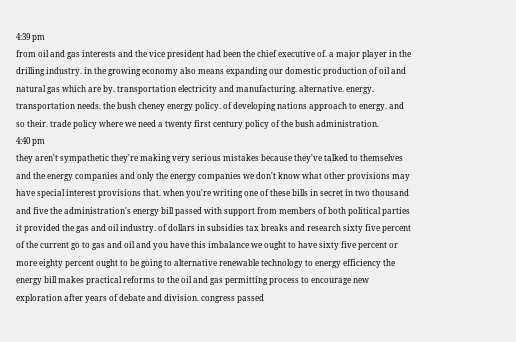4:39 pm
from oil and gas interests and the vice president had been the chief executive of. a major player in the drilling industry. in the growing economy also means expanding our domestic production of oil and natural gas which are by. transportation electricity and manufacturing. alternative. energy. transportation needs. the bush cheney energy policy. of developing nations approach to energy. and so their. trade policy where we need a twenty first century policy of the bush administration.
4:40 pm
they aren't sympathetic they're making very serious mistakes because they've talked to themselves and the energy companies and only the energy companies we don't know what other provisions may have special interest provisions that. when you're writing one of these bills in secret in two thousand and five the administration's energy bill passed with support from members of both political parties it provided the gas and oil industry. of dollars in subsidies tax breaks and research sixty five percent of the current go to gas and oil and you have this imbalance we ought to have sixty five percent or more eighty percent ought to be going to alternative renewable technology to energy efficiency the energy bill makes practical reforms to the oil and gas permitting process to encourage new exploration after years of debate and division. congress passed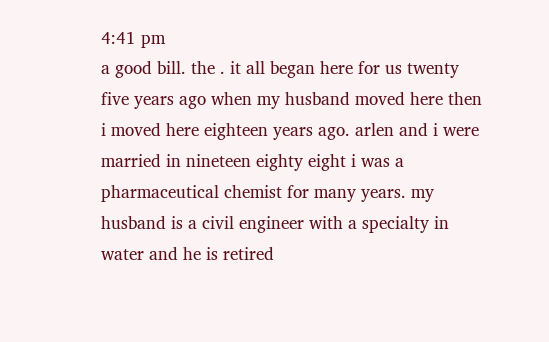4:41 pm
a good bill. the . it all began here for us twenty five years ago when my husband moved here then i moved here eighteen years ago. arlen and i were married in nineteen eighty eight i was a pharmaceutical chemist for many years. my husband is a civil engineer with a specialty in water and he is retired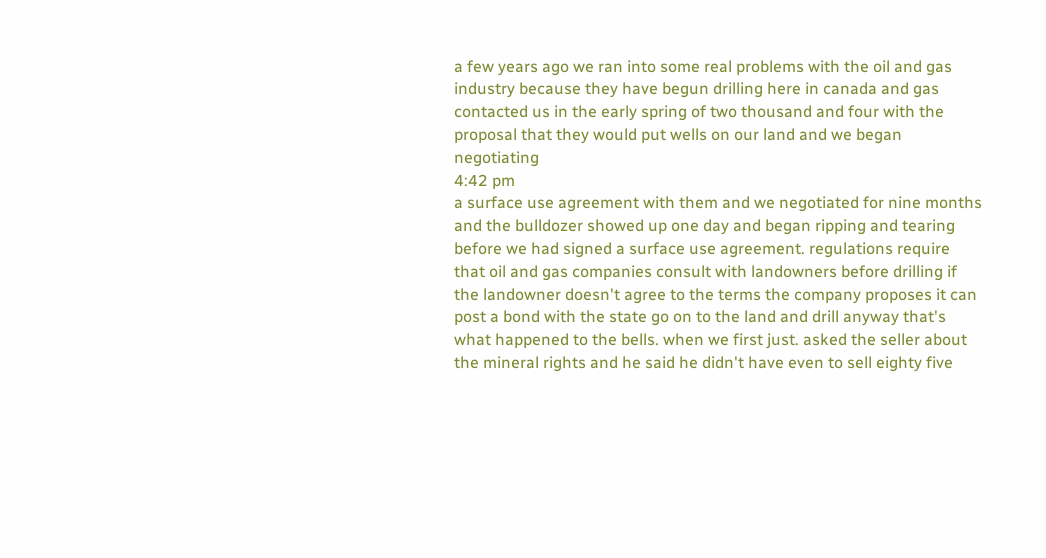a few years ago we ran into some real problems with the oil and gas industry because they have begun drilling here in canada and gas contacted us in the early spring of two thousand and four with the proposal that they would put wells on our land and we began negotiating
4:42 pm
a surface use agreement with them and we negotiated for nine months and the bulldozer showed up one day and began ripping and tearing before we had signed a surface use agreement. regulations require that oil and gas companies consult with landowners before drilling if the landowner doesn't agree to the terms the company proposes it can post a bond with the state go on to the land and drill anyway that's what happened to the bells. when we first just. asked the seller about the mineral rights and he said he didn't have even to sell eighty five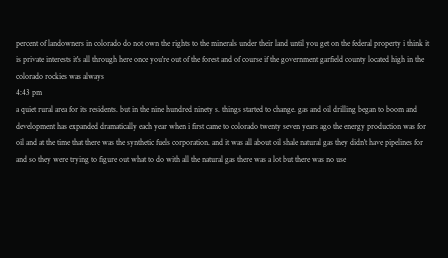percent of landowners in colorado do not own the rights to the minerals under their land until you get on the federal property i think it is private interests it's all through here once you're out of the forest and of course if the government garfield county located high in the colorado rockies was always
4:43 pm
a quiet rural area for its residents. but in the nine hundred ninety s. things started to change. gas and oil drilling began to boom and development has expanded dramatically each year when i first came to colorado twenty seven years ago the energy production was for oil and at the time that there was the synthetic fuels corporation. and it was all about oil shale natural gas they didn't have pipelines for and so they were trying to figure out what to do with all the natural gas there was a lot but there was no use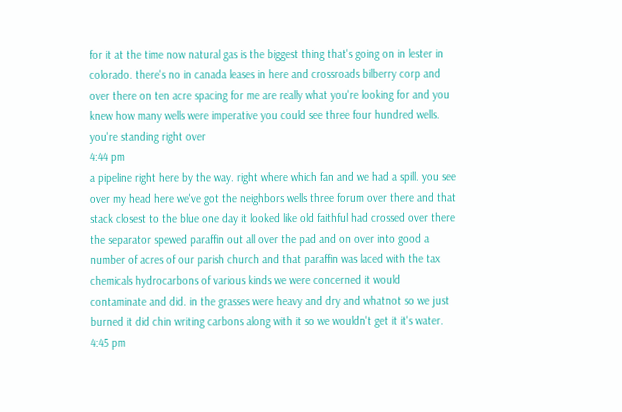for it at the time now natural gas is the biggest thing that's going on in lester in colorado. there's no in canada leases in here and crossroads bilberry corp and over there on ten acre spacing for me are really what you're looking for and you knew how many wells were imperative you could see three four hundred wells. you're standing right over
4:44 pm
a pipeline right here by the way. right where which fan and we had a spill. you see over my head here we've got the neighbors wells three forum over there and that stack closest to the blue one day it looked like old faithful had crossed over there the separator spewed paraffin out all over the pad and on over into good a number of acres of our parish church and that paraffin was laced with the tax chemicals hydrocarbons of various kinds we were concerned it would contaminate and did. in the grasses were heavy and dry and whatnot so we just burned it did chin writing carbons along with it so we wouldn't get it it's water.
4:45 pm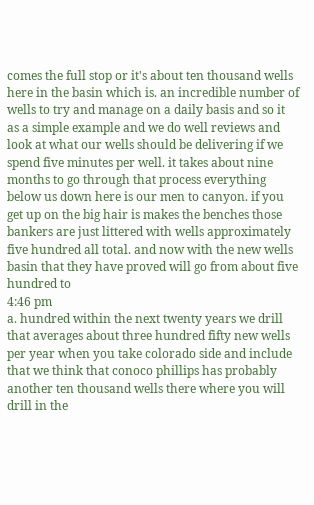comes the full stop or it's about ten thousand wells here in the basin which is. an incredible number of wells to try and manage on a daily basis and so it as a simple example and we do well reviews and look at what our wells should be delivering if we spend five minutes per well. it takes about nine months to go through that process everything below us down here is our men to canyon. if you get up on the big hair is makes the benches those bankers are just littered with wells approximately five hundred all total. and now with the new wells basin that they have proved will go from about five hundred to
4:46 pm
a. hundred within the next twenty years we drill that averages about three hundred fifty new wells per year when you take colorado side and include that we think that conoco phillips has probably another ten thousand wells there where you will drill in the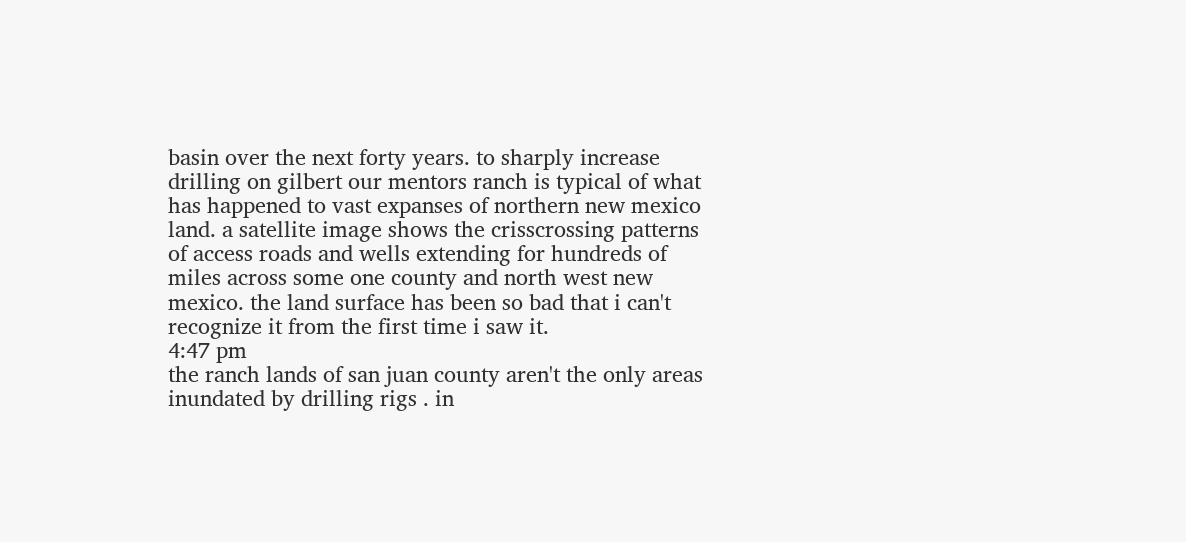basin over the next forty years. to sharply increase drilling on gilbert our mentors ranch is typical of what has happened to vast expanses of northern new mexico land. a satellite image shows the crisscrossing patterns of access roads and wells extending for hundreds of miles across some one county and north west new mexico. the land surface has been so bad that i can't recognize it from the first time i saw it.
4:47 pm
the ranch lands of san juan county aren't the only areas inundated by drilling rigs . in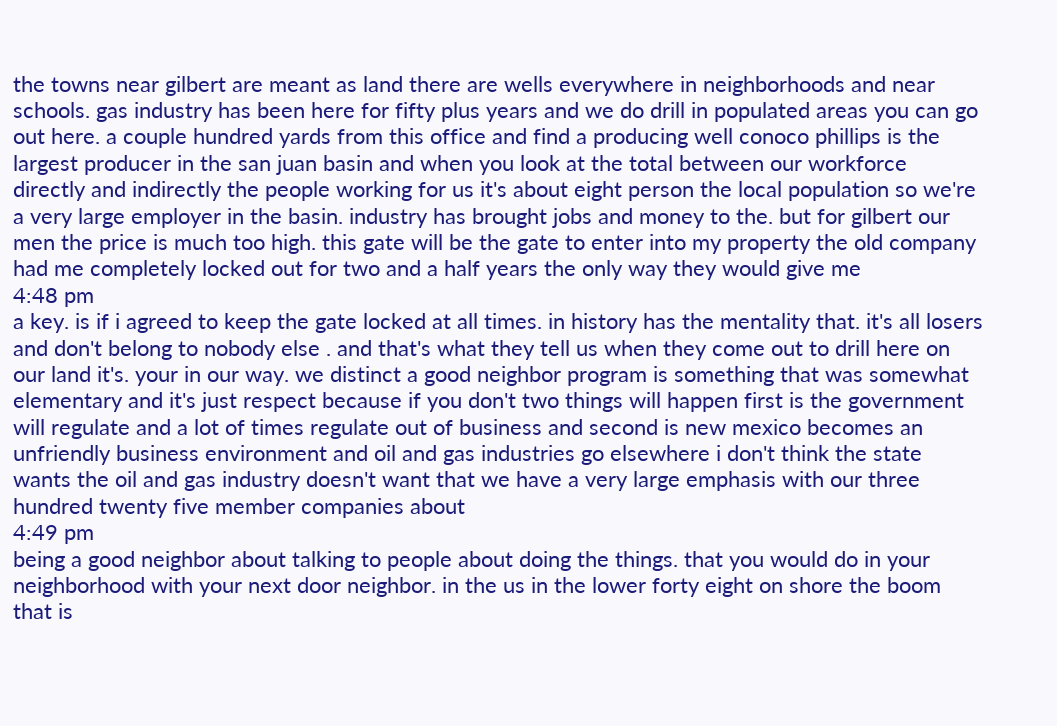the towns near gilbert are meant as land there are wells everywhere in neighborhoods and near schools. gas industry has been here for fifty plus years and we do drill in populated areas you can go out here. a couple hundred yards from this office and find a producing well conoco phillips is the largest producer in the san juan basin and when you look at the total between our workforce directly and indirectly the people working for us it's about eight person the local population so we're a very large employer in the basin. industry has brought jobs and money to the. but for gilbert our men the price is much too high. this gate will be the gate to enter into my property the old company had me completely locked out for two and a half years the only way they would give me
4:48 pm
a key. is if i agreed to keep the gate locked at all times. in history has the mentality that. it's all losers and don't belong to nobody else . and that's what they tell us when they come out to drill here on our land it's. your in our way. we distinct a good neighbor program is something that was somewhat elementary and it's just respect because if you don't two things will happen first is the government will regulate and a lot of times regulate out of business and second is new mexico becomes an unfriendly business environment and oil and gas industries go elsewhere i don't think the state wants the oil and gas industry doesn't want that we have a very large emphasis with our three hundred twenty five member companies about
4:49 pm
being a good neighbor about talking to people about doing the things. that you would do in your neighborhood with your next door neighbor. in the us in the lower forty eight on shore the boom that is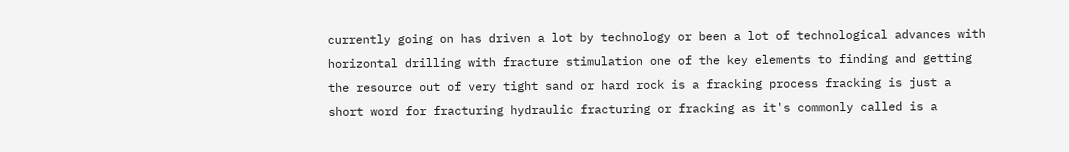currently going on has driven a lot by technology or been a lot of technological advances with horizontal drilling with fracture stimulation one of the key elements to finding and getting the resource out of very tight sand or hard rock is a fracking process fracking is just a short word for fracturing hydraulic fracturing or fracking as it's commonly called is a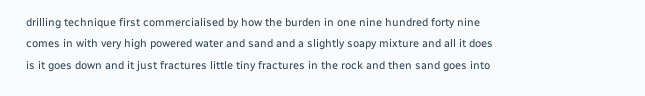drilling technique first commercialised by how the burden in one nine hundred forty nine comes in with very high powered water and sand and a slightly soapy mixture and all it does is it goes down and it just fractures little tiny fractures in the rock and then sand goes into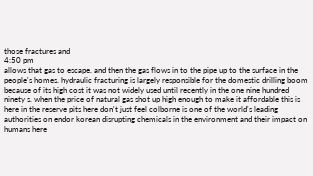those fractures and
4:50 pm
allows that gas to escape. and then the gas flows in to the pipe up to the surface in the people's homes. hydraulic fracturing is largely responsible for the domestic drilling boom because of its high cost it was not widely used until recently in the one nine hundred ninety s. when the price of natural gas shot up high enough to make it affordable this is here in the reserve pits here don't just feel colborne is one of the world's leading authorities on endor korean disrupting chemicals in the environment and their impact on humans here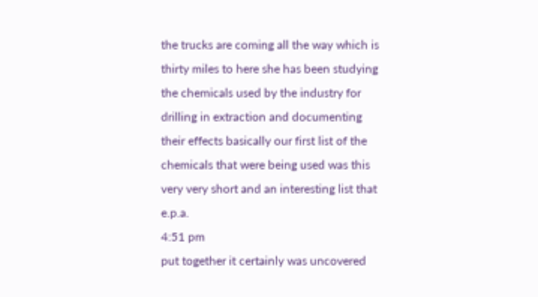the trucks are coming all the way which is thirty miles to here she has been studying the chemicals used by the industry for drilling in extraction and documenting their effects basically our first list of the chemicals that were being used was this very very short and an interesting list that e.p.a.
4:51 pm
put together it certainly was uncovered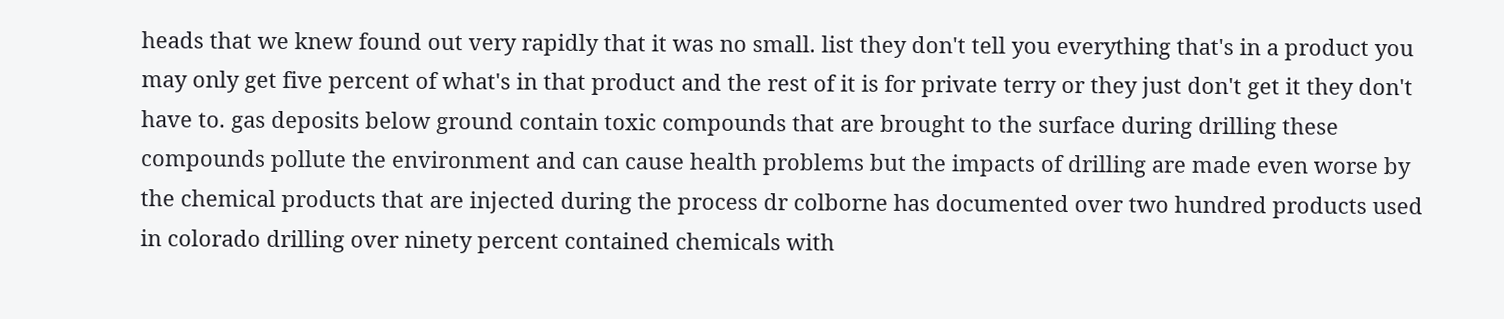heads that we knew found out very rapidly that it was no small. list they don't tell you everything that's in a product you may only get five percent of what's in that product and the rest of it is for private terry or they just don't get it they don't have to. gas deposits below ground contain toxic compounds that are brought to the surface during drilling these compounds pollute the environment and can cause health problems but the impacts of drilling are made even worse by the chemical products that are injected during the process dr colborne has documented over two hundred products used in colorado drilling over ninety percent contained chemicals with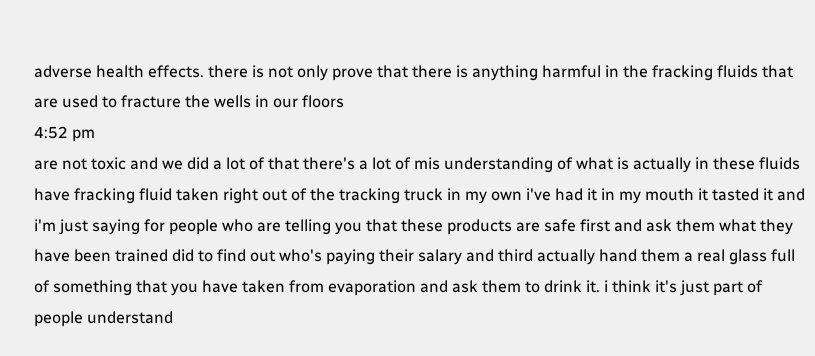adverse health effects. there is not only prove that there is anything harmful in the fracking fluids that are used to fracture the wells in our floors
4:52 pm
are not toxic and we did a lot of that there's a lot of mis understanding of what is actually in these fluids have fracking fluid taken right out of the tracking truck in my own i've had it in my mouth it tasted it and i'm just saying for people who are telling you that these products are safe first and ask them what they have been trained did to find out who's paying their salary and third actually hand them a real glass full of something that you have taken from evaporation and ask them to drink it. i think it's just part of people understand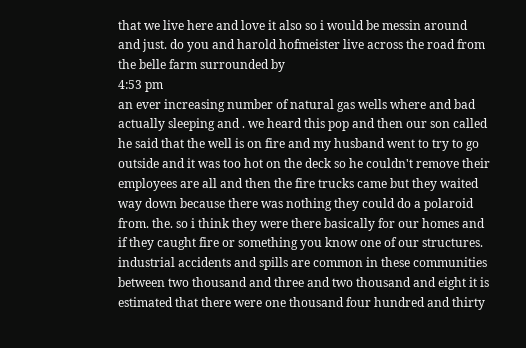that we live here and love it also so i would be messin around and just. do you and harold hofmeister live across the road from the belle farm surrounded by
4:53 pm
an ever increasing number of natural gas wells where and bad actually sleeping and . we heard this pop and then our son called he said that the well is on fire and my husband went to try to go outside and it was too hot on the deck so he couldn't remove their employees are all and then the fire trucks came but they waited way down because there was nothing they could do a polaroid from. the. so i think they were there basically for our homes and if they caught fire or something you know one of our structures. industrial accidents and spills are common in these communities between two thousand and three and two thousand and eight it is estimated that there were one thousand four hundred and thirty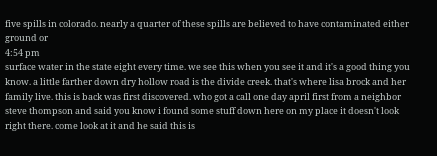five spills in colorado. nearly a quarter of these spills are believed to have contaminated either ground or
4:54 pm
surface water in the state eight every time. we see this when you see it and it's a good thing you know. a little farther down dry hollow road is the divide creek. that's where lisa brock and her family live. this is back was first discovered. who got a call one day april first from a neighbor steve thompson and said you know i found some stuff down here on my place it doesn't look right there. come look at it and he said this is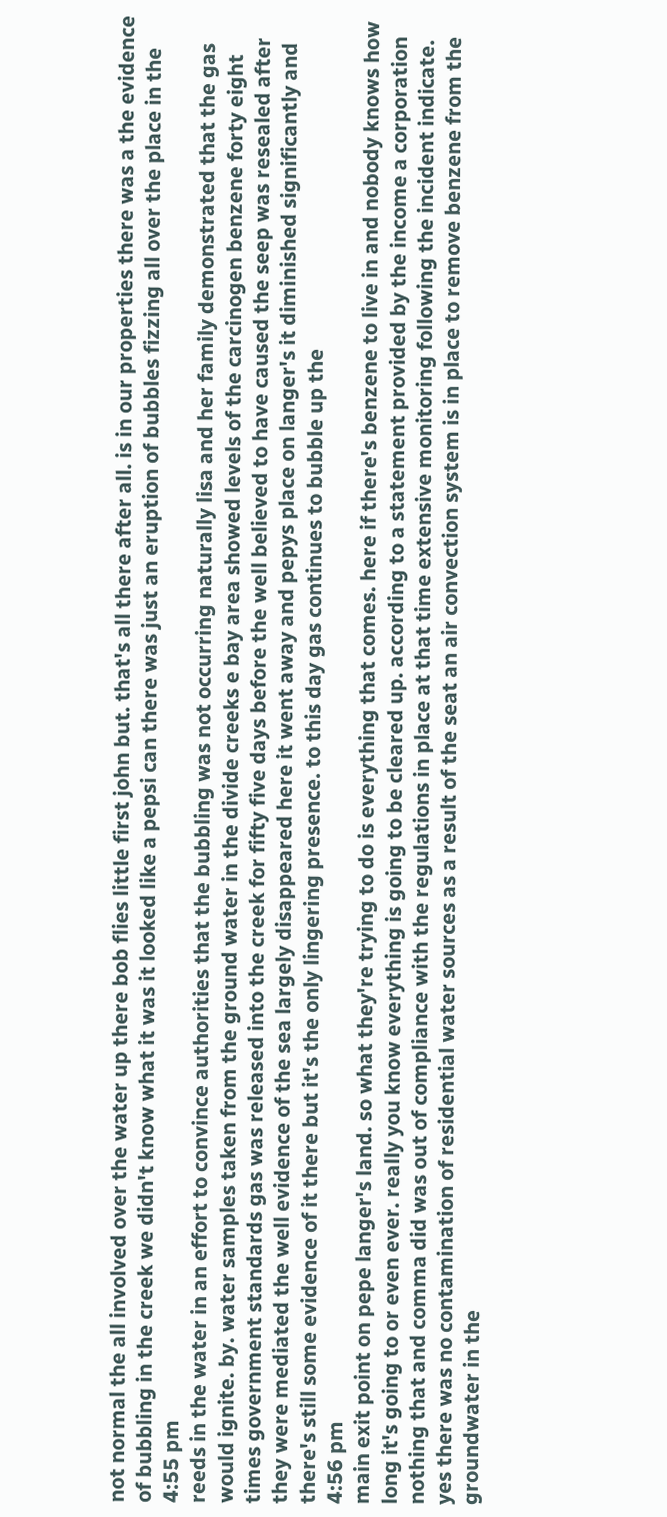not normal the all involved over the water up there bob flies little first john but. that's all there after all. is in our properties there was a the evidence of bubbling in the creek we didn't know what it was it looked like a pepsi can there was just an eruption of bubbles fizzing all over the place in the
4:55 pm
reeds in the water in an effort to convince authorities that the bubbling was not occurring naturally lisa and her family demonstrated that the gas would ignite. by. water samples taken from the ground water in the divide creeks e bay area showed levels of the carcinogen benzene forty eight times government standards gas was released into the creek for fifty five days before the well believed to have caused the seep was resealed after they were mediated the well evidence of the sea largely disappeared here it went away and pepys place on langer's it diminished significantly and there's still some evidence of it there but it's the only lingering presence. to this day gas continues to bubble up the
4:56 pm
main exit point on pepe langer's land. so what they're trying to do is everything that comes. here if there's benzene to live in and nobody knows how long it's going to or even ever. really you know everything is going to be cleared up. according to a statement provided by the income a corporation nothing that and comma did was out of compliance with the regulations in place at that time extensive monitoring following the incident indicate. yes there was no contamination of residential water sources as a result of the seat an air convection system is in place to remove benzene from the groundwater in the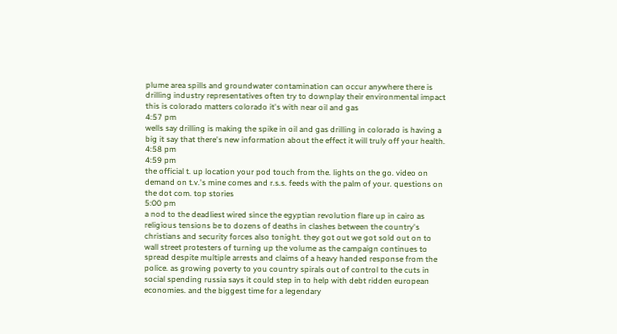plume area spills and groundwater contamination can occur anywhere there is drilling industry representatives often try to downplay their environmental impact this is colorado matters colorado it's with near oil and gas
4:57 pm
wells say drilling is making the spike in oil and gas drilling in colorado is having a big it say that there's new information about the effect it will truly off your health.
4:58 pm
4:59 pm
the official t. up location your pod touch from the. lights on the go. video on demand on t.v.'s mine comes and r.s.s. feeds with the palm of your. questions on the dot com. top stories
5:00 pm
a nod to the deadliest wired since the egyptian revolution flare up in cairo as religious tensions be to dozens of deaths in clashes between the country's christians and security forces also tonight. they got out we got sold out on to wall street protesters of turning up the volume as the campaign continues to spread despite multiple arrests and claims of a heavy handed response from the police. as growing poverty to you country spirals out of control to the cuts in social spending russia says it could step in to help with debt ridden european economies. and the biggest time for a legendary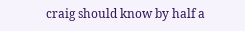craig should know by half a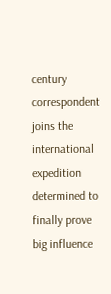century correspondent joins the international expedition determined to finally prove big influence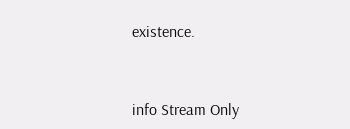existence.


info Stream Only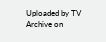Uploaded by TV Archive on